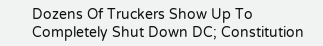Dozens Of Truckers Show Up To Completely Shut Down DC; Constitution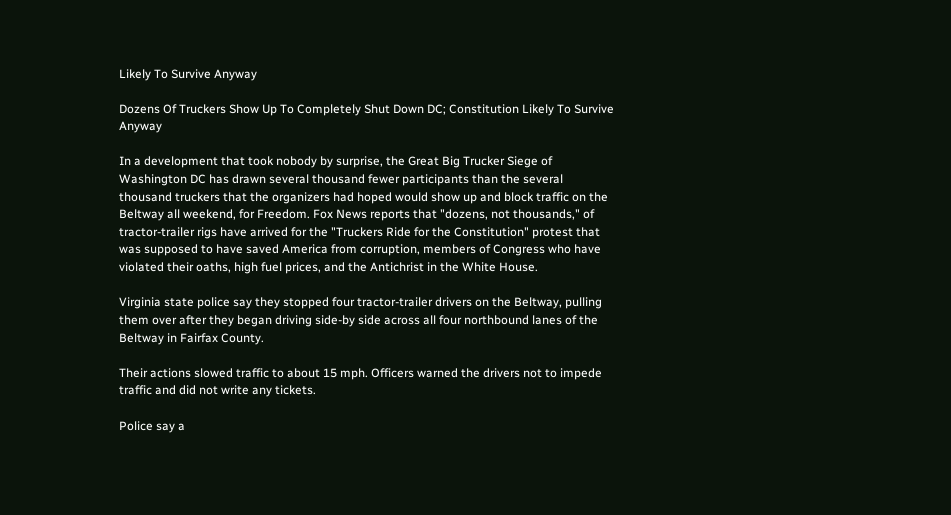Likely To Survive Anyway

Dozens Of Truckers Show Up To Completely Shut Down DC; Constitution Likely To Survive Anyway

In a development that took nobody by surprise, the Great Big Trucker Siege of Washington DC has drawn several thousand fewer participants than the several thousand truckers that the organizers had hoped would show up and block traffic on the Beltway all weekend, for Freedom. Fox News reports that "dozens, not thousands," of tractor-trailer rigs have arrived for the "Truckers Ride for the Constitution" protest that was supposed to have saved America from corruption, members of Congress who have violated their oaths, high fuel prices, and the Antichrist in the White House.

Virginia state police say they stopped four tractor-trailer drivers on the Beltway, pulling them over after they began driving side-by side across all four northbound lanes of the Beltway in Fairfax County.

Their actions slowed traffic to about 15 mph. Officers warned the drivers not to impede traffic and did not write any tickets.

Police say a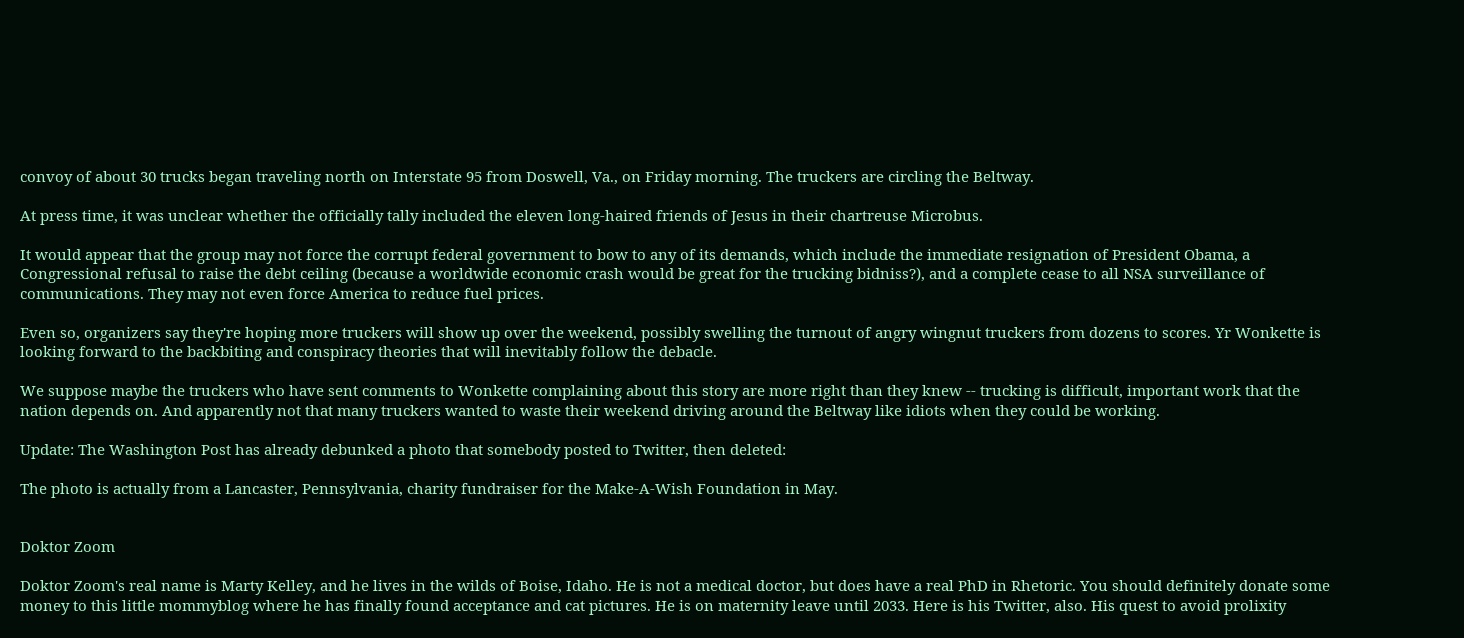convoy of about 30 trucks began traveling north on Interstate 95 from Doswell, Va., on Friday morning. The truckers are circling the Beltway.

At press time, it was unclear whether the officially tally included the eleven long-haired friends of Jesus in their chartreuse Microbus.

It would appear that the group may not force the corrupt federal government to bow to any of its demands, which include the immediate resignation of President Obama, a Congressional refusal to raise the debt ceiling (because a worldwide economic crash would be great for the trucking bidniss?), and a complete cease to all NSA surveillance of communications. They may not even force America to reduce fuel prices.

Even so, organizers say they're hoping more truckers will show up over the weekend, possibly swelling the turnout of angry wingnut truckers from dozens to scores. Yr Wonkette is looking forward to the backbiting and conspiracy theories that will inevitably follow the debacle.

We suppose maybe the truckers who have sent comments to Wonkette complaining about this story are more right than they knew -- trucking is difficult, important work that the nation depends on. And apparently not that many truckers wanted to waste their weekend driving around the Beltway like idiots when they could be working.

Update: The Washington Post has already debunked a photo that somebody posted to Twitter, then deleted:

The photo is actually from a Lancaster, Pennsylvania, charity fundraiser for the Make-A-Wish Foundation in May.


Doktor Zoom

Doktor Zoom's real name is Marty Kelley, and he lives in the wilds of Boise, Idaho. He is not a medical doctor, but does have a real PhD in Rhetoric. You should definitely donate some money to this little mommyblog where he has finally found acceptance and cat pictures. He is on maternity leave until 2033. Here is his Twitter, also. His quest to avoid prolixity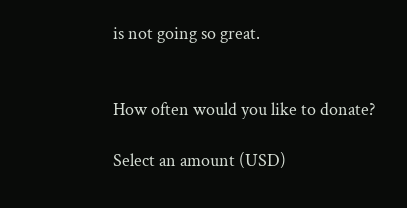is not going so great.


How often would you like to donate?

Select an amount (USD)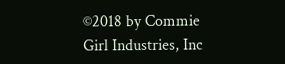©2018 by Commie Girl Industries, Inc